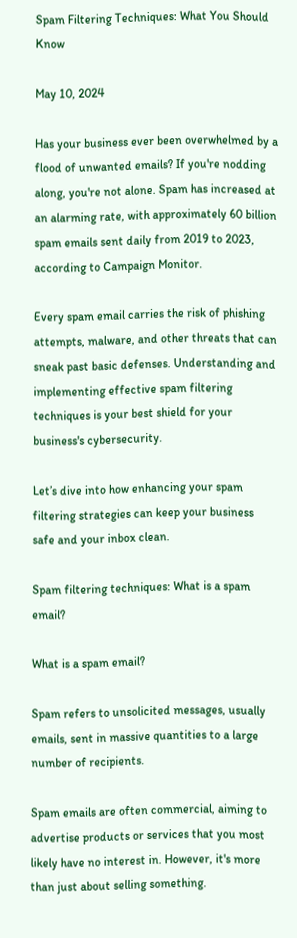Spam Filtering Techniques: What You Should Know

May 10, 2024

Has your business ever been overwhelmed by a flood of unwanted emails? If you're nodding along, you're not alone. Spam has increased at an alarming rate, with approximately 60 billion spam emails sent daily from 2019 to 2023, according to Campaign Monitor.

Every spam email carries the risk of phishing attempts, malware, and other threats that can sneak past basic defenses. Understanding and implementing effective spam filtering techniques is your best shield for your business's cybersecurity.

Let’s dive into how enhancing your spam filtering strategies can keep your business safe and your inbox clean.

Spam filtering techniques: What is a spam email?

What is a spam email?

Spam refers to unsolicited messages, usually emails, sent in massive quantities to a large number of recipients.

Spam emails are often commercial, aiming to advertise products or services that you most likely have no interest in. However, it's more than just about selling something.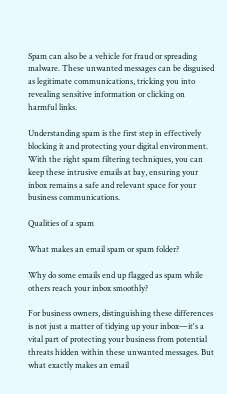Spam can also be a vehicle for fraud or spreading malware. These unwanted messages can be disguised as legitimate communications, tricking you into revealing sensitive information or clicking on harmful links.

Understanding spam is the first step in effectively blocking it and protecting your digital environment. With the right spam filtering techniques, you can keep these intrusive emails at bay, ensuring your inbox remains a safe and relevant space for your business communications.

Qualities of a spam

What makes an email spam or spam folder?

Why do some emails end up flagged as spam while others reach your inbox smoothly?

For business owners, distinguishing these differences is not just a matter of tidying up your inbox—it's a vital part of protecting your business from potential threats hidden within these unwanted messages. But what exactly makes an email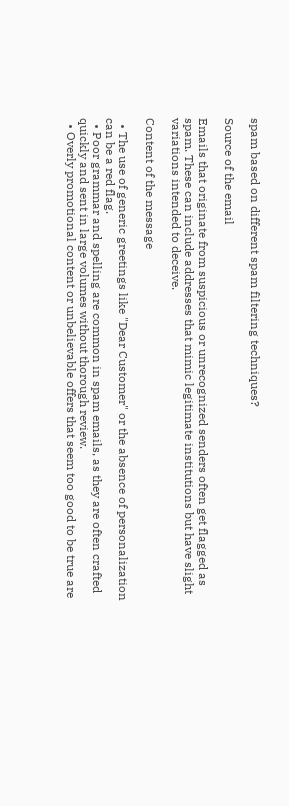spam based on different spam filtering techniques?

Source of the email

Emails that originate from suspicious or unrecognized senders often get flagged as spam. These can include addresses that mimic legitimate institutions but have slight variations intended to deceive.

Content of the message

  • The use of generic greetings like "Dear Customer" or the absence of personalization can be a red flag.
  • Poor grammar and spelling are common in spam emails, as they are often crafted quickly and sent in large volumes without thorough review.
  • Overly promotional content or unbelievable offers that seem too good to be true are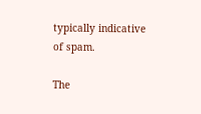typically indicative of spam.

The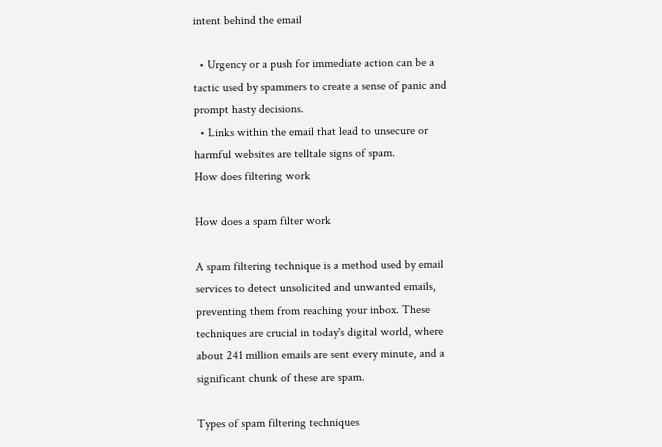intent behind the email

  • Urgency or a push for immediate action can be a tactic used by spammers to create a sense of panic and prompt hasty decisions.
  • Links within the email that lead to unsecure or harmful websites are telltale signs of spam.
How does filtering work

How does a spam filter work

A spam filtering technique is a method used by email services to detect unsolicited and unwanted emails, preventing them from reaching your inbox. These techniques are crucial in today's digital world, where about 241 million emails are sent every minute, and a significant chunk of these are spam.

Types of spam filtering techniques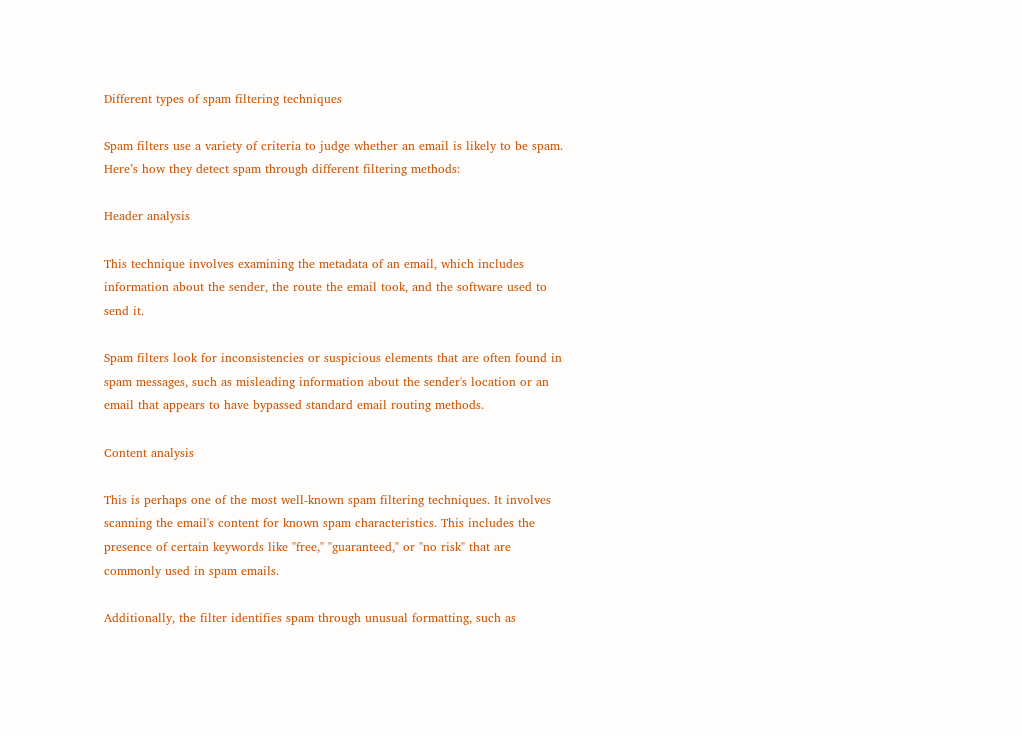Different types of spam filtering techniques

Spam filters use a variety of criteria to judge whether an email is likely to be spam. Here’s how they detect spam through different filtering methods:

Header analysis

This technique involves examining the metadata of an email, which includes information about the sender, the route the email took, and the software used to send it.

Spam filters look for inconsistencies or suspicious elements that are often found in spam messages, such as misleading information about the sender's location or an email that appears to have bypassed standard email routing methods.

Content analysis

This is perhaps one of the most well-known spam filtering techniques. It involves scanning the email's content for known spam characteristics. This includes the presence of certain keywords like "free," "guaranteed," or "no risk" that are commonly used in spam emails.

Additionally, the filter identifies spam through unusual formatting, such as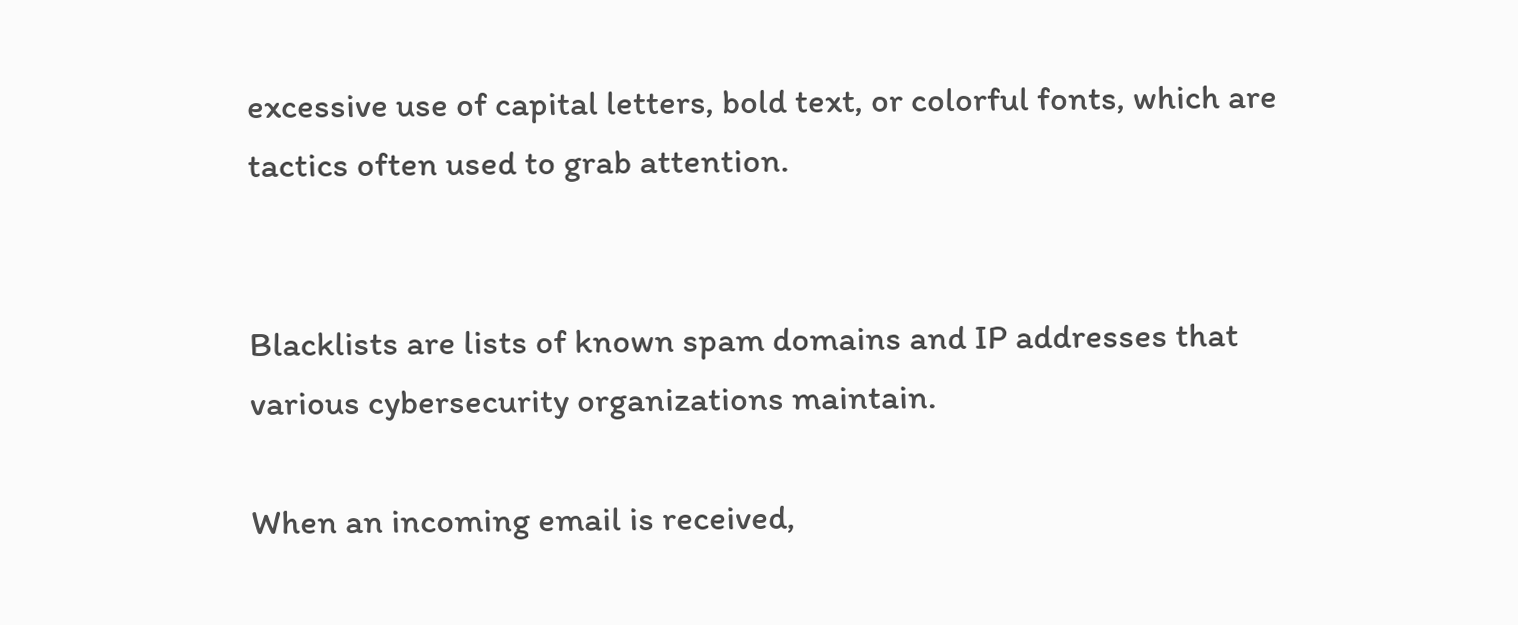excessive use of capital letters, bold text, or colorful fonts, which are tactics often used to grab attention.


Blacklists are lists of known spam domains and IP addresses that various cybersecurity organizations maintain.

When an incoming email is received,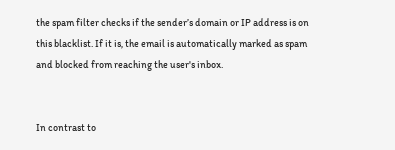the spam filter checks if the sender’s domain or IP address is on this blacklist. If it is, the email is automatically marked as spam and blocked from reaching the user's inbox.


In contrast to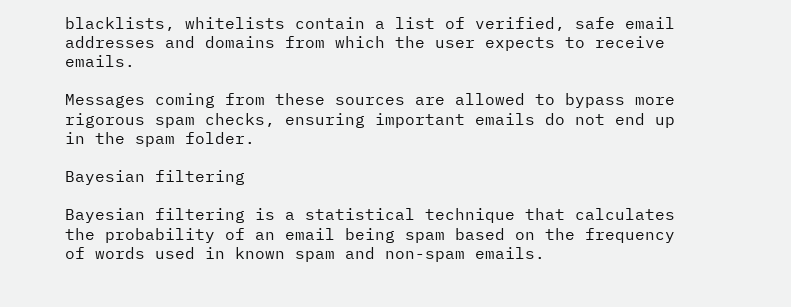blacklists, whitelists contain a list of verified, safe email addresses and domains from which the user expects to receive emails.

Messages coming from these sources are allowed to bypass more rigorous spam checks, ensuring important emails do not end up in the spam folder.

Bayesian filtering

Bayesian filtering is a statistical technique that calculates the probability of an email being spam based on the frequency of words used in known spam and non-spam emails.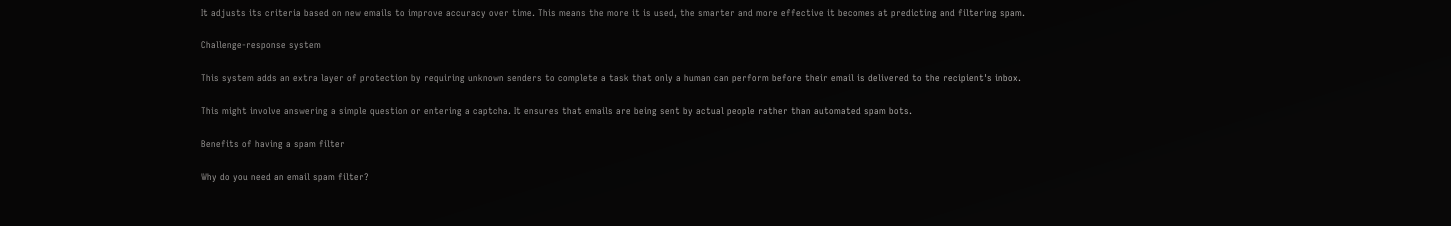It adjusts its criteria based on new emails to improve accuracy over time. This means the more it is used, the smarter and more effective it becomes at predicting and filtering spam.

Challenge-response system

This system adds an extra layer of protection by requiring unknown senders to complete a task that only a human can perform before their email is delivered to the recipient's inbox.

This might involve answering a simple question or entering a captcha. It ensures that emails are being sent by actual people rather than automated spam bots.

Benefits of having a spam filter

Why do you need an email spam filter?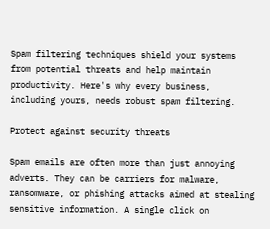Spam filtering techniques shield your systems from potential threats and help maintain productivity. Here's why every business, including yours, needs robust spam filtering.

Protect against security threats

Spam emails are often more than just annoying adverts. They can be carriers for malware, ransomware, or phishing attacks aimed at stealing sensitive information. A single click on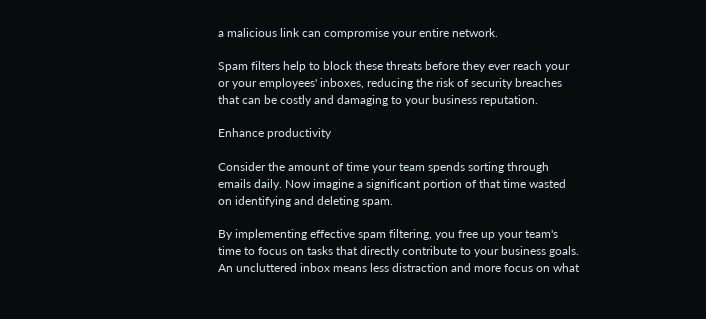a malicious link can compromise your entire network.

Spam filters help to block these threats before they ever reach your or your employees' inboxes, reducing the risk of security breaches that can be costly and damaging to your business reputation.

Enhance productivity

Consider the amount of time your team spends sorting through emails daily. Now imagine a significant portion of that time wasted on identifying and deleting spam.

By implementing effective spam filtering, you free up your team's time to focus on tasks that directly contribute to your business goals. An uncluttered inbox means less distraction and more focus on what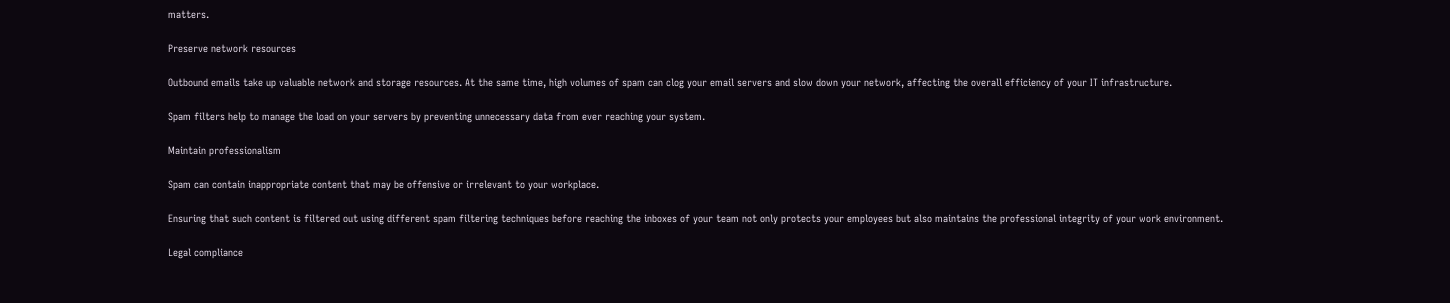matters.

Preserve network resources

Outbound emails take up valuable network and storage resources. At the same time, high volumes of spam can clog your email servers and slow down your network, affecting the overall efficiency of your IT infrastructure.

Spam filters help to manage the load on your servers by preventing unnecessary data from ever reaching your system.

Maintain professionalism

Spam can contain inappropriate content that may be offensive or irrelevant to your workplace.

Ensuring that such content is filtered out using different spam filtering techniques before reaching the inboxes of your team not only protects your employees but also maintains the professional integrity of your work environment.

Legal compliance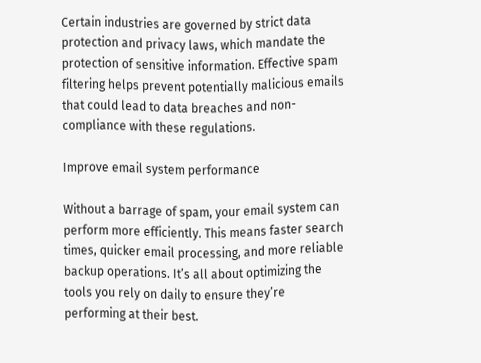Certain industries are governed by strict data protection and privacy laws, which mandate the protection of sensitive information. Effective spam filtering helps prevent potentially malicious emails that could lead to data breaches and non-compliance with these regulations.

Improve email system performance

Without a barrage of spam, your email system can perform more efficiently. This means faster search times, quicker email processing, and more reliable backup operations. It’s all about optimizing the tools you rely on daily to ensure they’re performing at their best.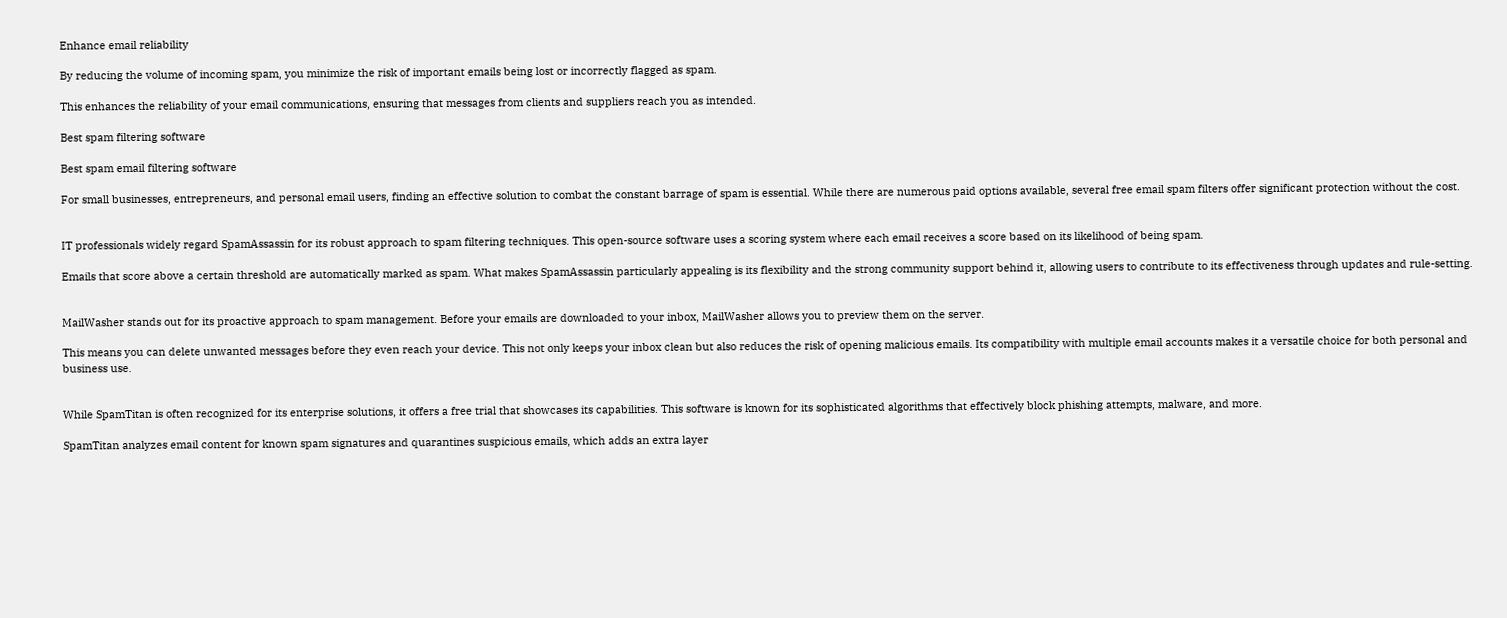Enhance email reliability

By reducing the volume of incoming spam, you minimize the risk of important emails being lost or incorrectly flagged as spam.

This enhances the reliability of your email communications, ensuring that messages from clients and suppliers reach you as intended.

Best spam filtering software

Best spam email filtering software

For small businesses, entrepreneurs, and personal email users, finding an effective solution to combat the constant barrage of spam is essential. While there are numerous paid options available, several free email spam filters offer significant protection without the cost.


IT professionals widely regard SpamAssassin for its robust approach to spam filtering techniques. This open-source software uses a scoring system where each email receives a score based on its likelihood of being spam.

Emails that score above a certain threshold are automatically marked as spam. What makes SpamAssassin particularly appealing is its flexibility and the strong community support behind it, allowing users to contribute to its effectiveness through updates and rule-setting.


MailWasher stands out for its proactive approach to spam management. Before your emails are downloaded to your inbox, MailWasher allows you to preview them on the server.

This means you can delete unwanted messages before they even reach your device. This not only keeps your inbox clean but also reduces the risk of opening malicious emails. Its compatibility with multiple email accounts makes it a versatile choice for both personal and business use.


While SpamTitan is often recognized for its enterprise solutions, it offers a free trial that showcases its capabilities. This software is known for its sophisticated algorithms that effectively block phishing attempts, malware, and more.

SpamTitan analyzes email content for known spam signatures and quarantines suspicious emails, which adds an extra layer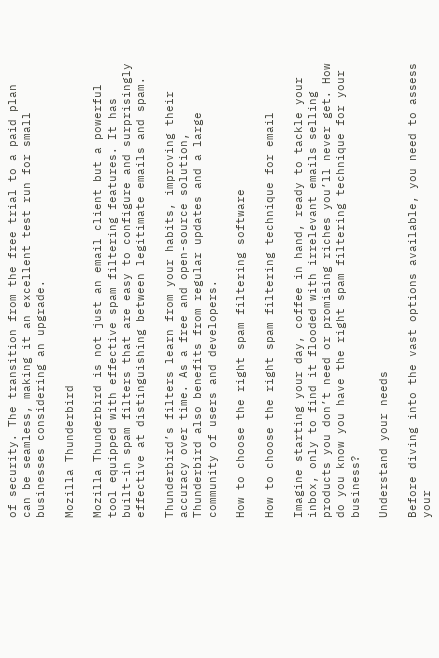of security. The transition from the free trial to a paid plan can be seamless, making it an excellent test run for small businesses considering an upgrade.

Mozilla Thunderbird

Mozilla Thunderbird is not just an email client but a powerful tool equipped with effective spam filtering features. It has built-in spam filters that are easy to configure and surprisingly effective at distinguishing between legitimate emails and spam.

Thunderbird’s filters learn from your habits, improving their accuracy over time. As a free and open-source solution, Thunderbird also benefits from regular updates and a large community of users and developers.

How to choose the right spam filtering software

How to choose the right spam filtering technique for email

Imagine starting your day, coffee in hand, ready to tackle your inbox, only to find it flooded with irrelevant emails selling products you don’t need or promising riches you’ll never get. How do you know you have the right spam filtering technique for your business?

Understand your needs

Before diving into the vast options available, you need to assess your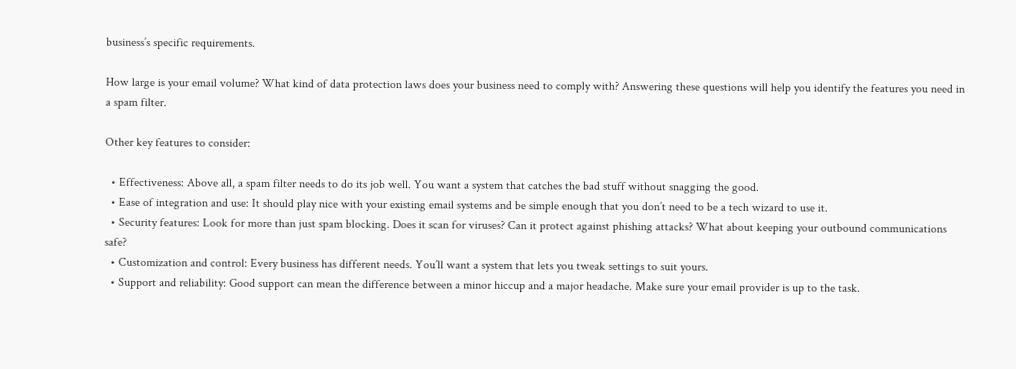business’s specific requirements.

How large is your email volume? What kind of data protection laws does your business need to comply with? Answering these questions will help you identify the features you need in a spam filter.

Other key features to consider:

  • Effectiveness: Above all, a spam filter needs to do its job well. You want a system that catches the bad stuff without snagging the good.
  • Ease of integration and use: It should play nice with your existing email systems and be simple enough that you don’t need to be a tech wizard to use it.
  • Security features: Look for more than just spam blocking. Does it scan for viruses? Can it protect against phishing attacks? What about keeping your outbound communications safe?
  • Customization and control: Every business has different needs. You’ll want a system that lets you tweak settings to suit yours.
  • Support and reliability: Good support can mean the difference between a minor hiccup and a major headache. Make sure your email provider is up to the task.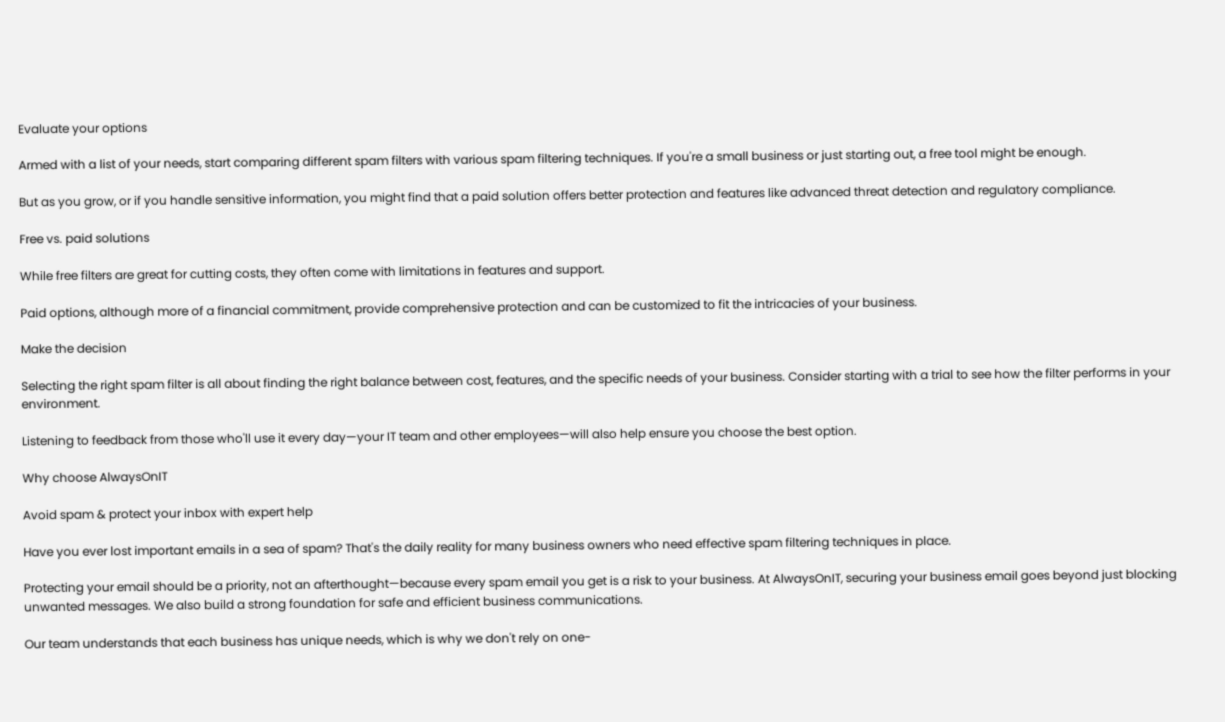Evaluate your options

Armed with a list of your needs, start comparing different spam filters with various spam filtering techniques. If you're a small business or just starting out, a free tool might be enough.

But as you grow, or if you handle sensitive information, you might find that a paid solution offers better protection and features like advanced threat detection and regulatory compliance.

Free vs. paid solutions

While free filters are great for cutting costs, they often come with limitations in features and support.

Paid options, although more of a financial commitment, provide comprehensive protection and can be customized to fit the intricacies of your business.

Make the decision

Selecting the right spam filter is all about finding the right balance between cost, features, and the specific needs of your business. Consider starting with a trial to see how the filter performs in your environment.

Listening to feedback from those who'll use it every day—your IT team and other employees—will also help ensure you choose the best option.

Why choose AlwaysOnIT

Avoid spam & protect your inbox with expert help

Have you ever lost important emails in a sea of spam? That's the daily reality for many business owners who need effective spam filtering techniques in place.

Protecting your email should be a priority, not an afterthought—because every spam email you get is a risk to your business. At AlwaysOnIT, securing your business email goes beyond just blocking unwanted messages. We also build a strong foundation for safe and efficient business communications.

Our team understands that each business has unique needs, which is why we don't rely on one-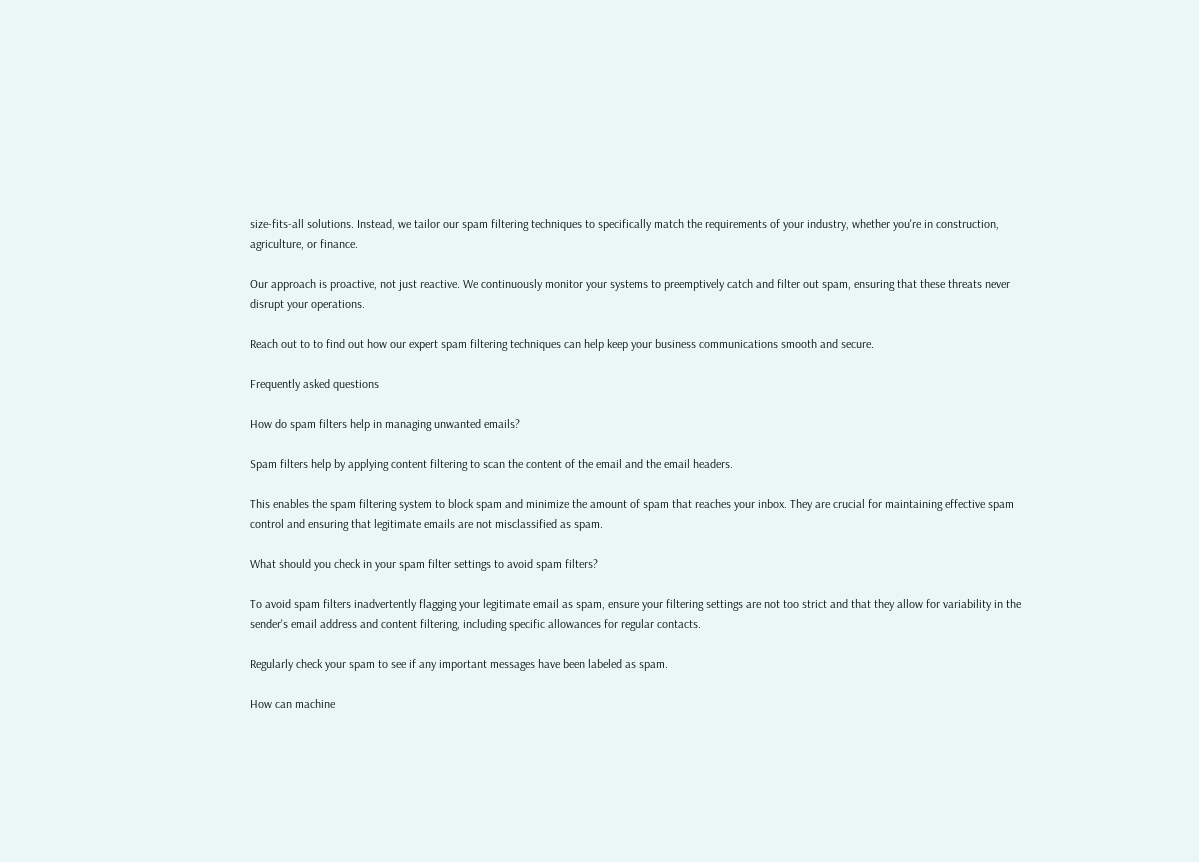size-fits-all solutions. Instead, we tailor our spam filtering techniques to specifically match the requirements of your industry, whether you're in construction, agriculture, or finance.

Our approach is proactive, not just reactive. We continuously monitor your systems to preemptively catch and filter out spam, ensuring that these threats never disrupt your operations.

Reach out to to find out how our expert spam filtering techniques can help keep your business communications smooth and secure.

Frequently asked questions

How do spam filters help in managing unwanted emails?

Spam filters help by applying content filtering to scan the content of the email and the email headers.

This enables the spam filtering system to block spam and minimize the amount of spam that reaches your inbox. They are crucial for maintaining effective spam control and ensuring that legitimate emails are not misclassified as spam.

What should you check in your spam filter settings to avoid spam filters?

To avoid spam filters inadvertently flagging your legitimate email as spam, ensure your filtering settings are not too strict and that they allow for variability in the sender's email address and content filtering, including specific allowances for regular contacts.

Regularly check your spam to see if any important messages have been labeled as spam.

How can machine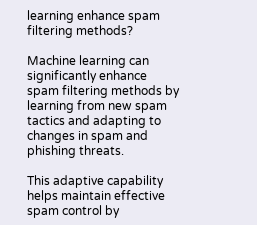learning enhance spam filtering methods?

Machine learning can significantly enhance spam filtering methods by learning from new spam tactics and adapting to changes in spam and phishing threats.

This adaptive capability helps maintain effective spam control by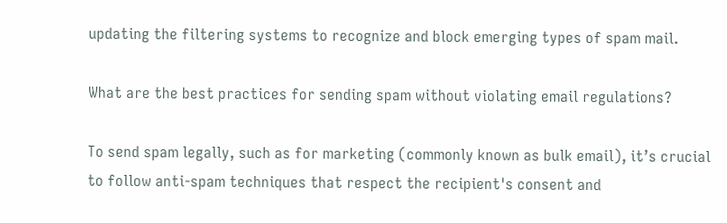updating the filtering systems to recognize and block emerging types of spam mail.

What are the best practices for sending spam without violating email regulations?

To send spam legally, such as for marketing (commonly known as bulk email), it’s crucial to follow anti-spam techniques that respect the recipient's consent and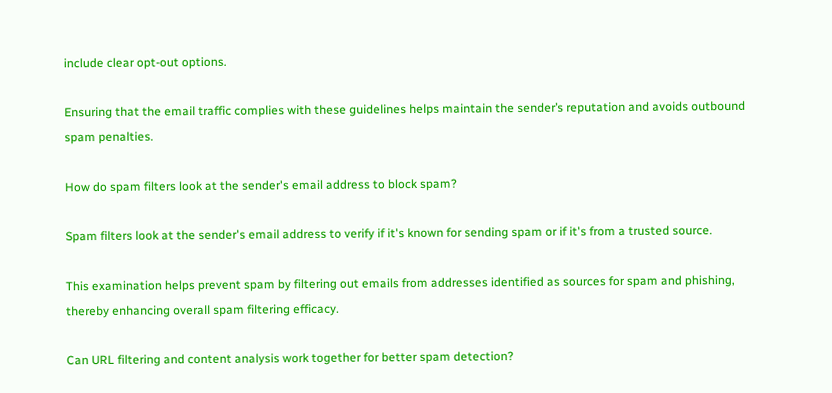include clear opt-out options.

Ensuring that the email traffic complies with these guidelines helps maintain the sender’s reputation and avoids outbound spam penalties.

How do spam filters look at the sender's email address to block spam?

Spam filters look at the sender's email address to verify if it's known for sending spam or if it's from a trusted source.

This examination helps prevent spam by filtering out emails from addresses identified as sources for spam and phishing, thereby enhancing overall spam filtering efficacy.

Can URL filtering and content analysis work together for better spam detection?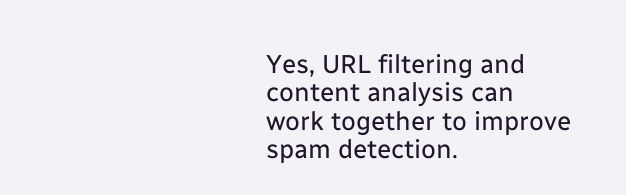Yes, URL filtering and content analysis can work together to improve spam detection.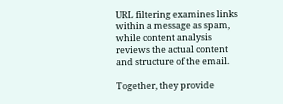URL filtering examines links within a message as spam, while content analysis reviews the actual content and structure of the email.

Together, they provide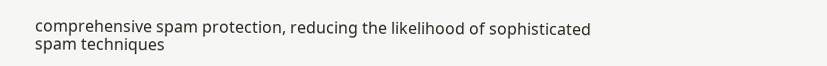comprehensive spam protection, reducing the likelihood of sophisticated spam techniques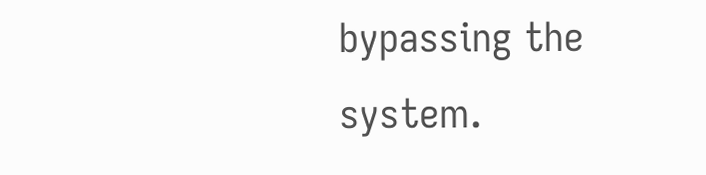bypassing the system.